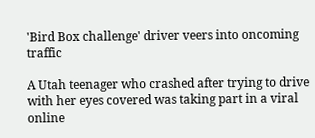'Bird Box challenge' driver veers into oncoming traffic

A Utah teenager who crashed after trying to drive with her eyes covered was taking part in a viral online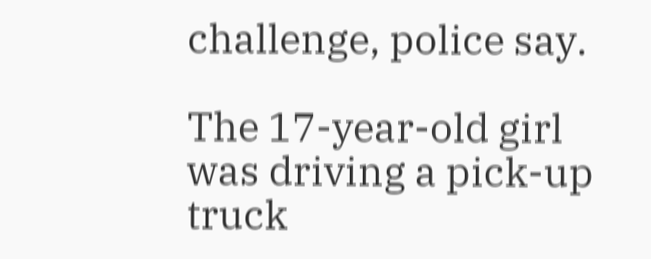challenge, police say.

The 17-year-old girl was driving a pick-up truck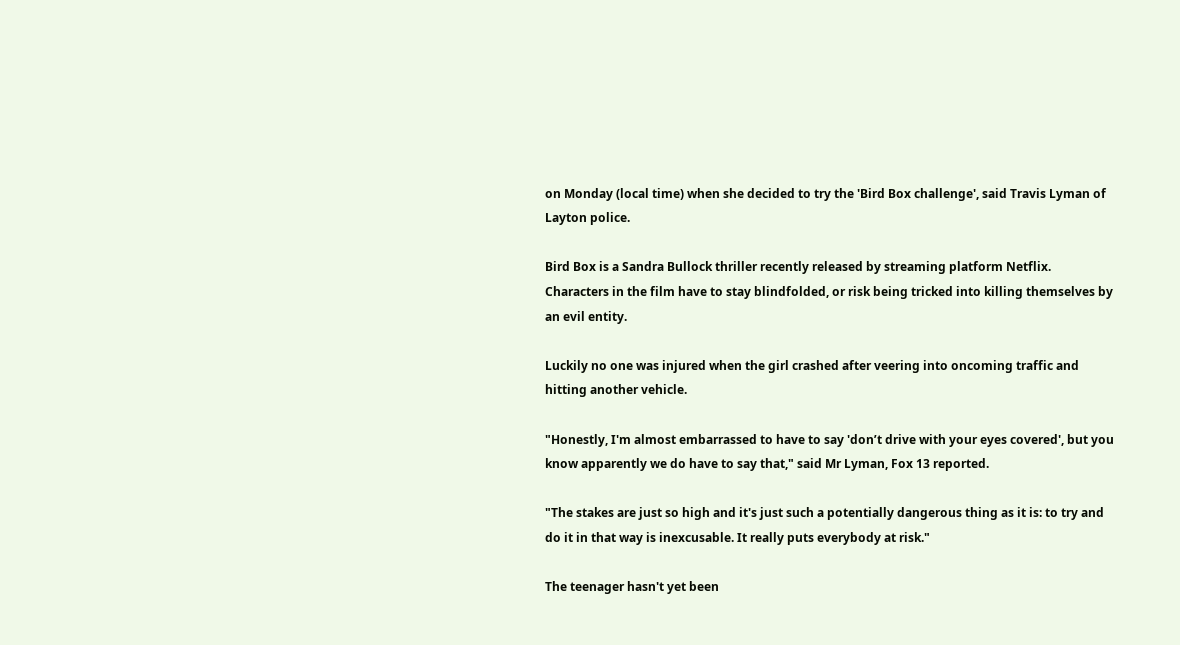on Monday (local time) when she decided to try the 'Bird Box challenge', said Travis Lyman of Layton police.

Bird Box is a Sandra Bullock thriller recently released by streaming platform Netflix. Characters in the film have to stay blindfolded, or risk being tricked into killing themselves by an evil entity.

Luckily no one was injured when the girl crashed after veering into oncoming traffic and hitting another vehicle.

"Honestly, I'm almost embarrassed to have to say 'don’t drive with your eyes covered', but you know apparently we do have to say that," said Mr Lyman, Fox 13 reported.

"The stakes are just so high and it's just such a potentially dangerous thing as it is: to try and do it in that way is inexcusable. It really puts everybody at risk."

The teenager hasn't yet been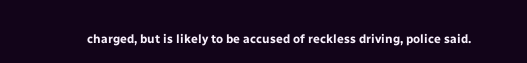charged, but is likely to be accused of reckless driving, police said.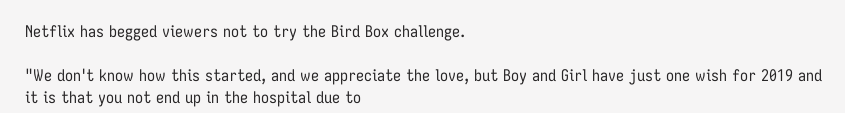Netflix has begged viewers not to try the Bird Box challenge.

"We don't know how this started, and we appreciate the love, but Boy and Girl have just one wish for 2019 and it is that you not end up in the hospital due to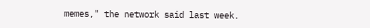memes," the network said last week.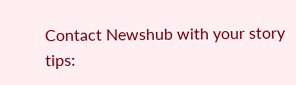Contact Newshub with your story tips: